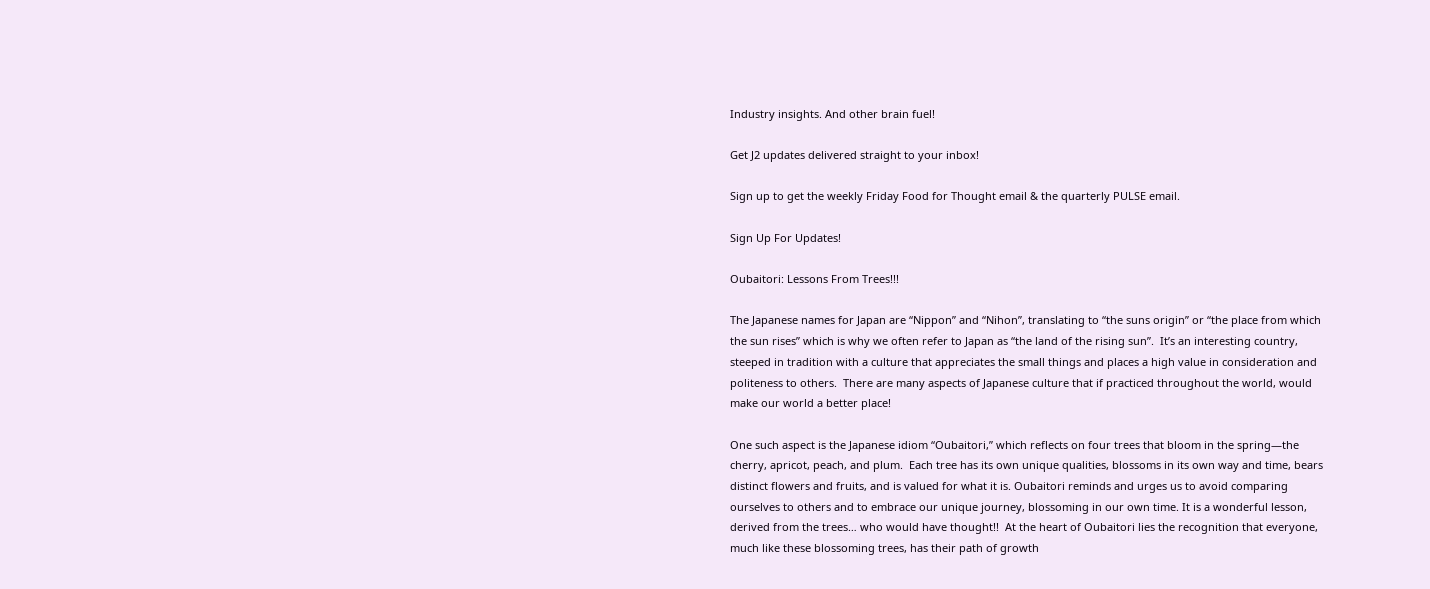Industry insights. And other brain fuel!

Get J2 updates delivered straight to your inbox!

Sign up to get the weekly Friday Food for Thought email & the quarterly PULSE email.

Sign Up For Updates!

Oubaitori: Lessons From Trees!!!

The Japanese names for Japan are “Nippon” and “Nihon”, translating to “the suns origin” or “the place from which the sun rises” which is why we often refer to Japan as “the land of the rising sun”.  It’s an interesting country, steeped in tradition with a culture that appreciates the small things and places a high value in consideration and politeness to others.  There are many aspects of Japanese culture that if practiced throughout the world, would make our world a better place!

One such aspect is the Japanese idiom “Oubaitori,” which reflects on four trees that bloom in the spring—the cherry, apricot, peach, and plum.  Each tree has its own unique qualities, blossoms in its own way and time, bears distinct flowers and fruits, and is valued for what it is. Oubaitori reminds and urges us to avoid comparing ourselves to others and to embrace our unique journey, blossoming in our own time. It is a wonderful lesson, derived from the trees… who would have thought!!  At the heart of Oubaitori lies the recognition that everyone, much like these blossoming trees, has their path of growth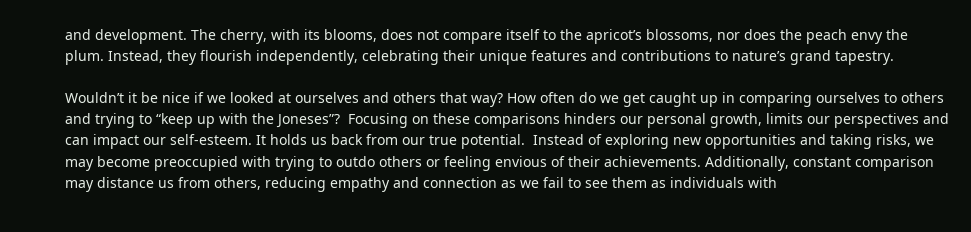and development. The cherry, with its blooms, does not compare itself to the apricot’s blossoms, nor does the peach envy the plum. Instead, they flourish independently, celebrating their unique features and contributions to nature’s grand tapestry.

Wouldn’t it be nice if we looked at ourselves and others that way? How often do we get caught up in comparing ourselves to others and trying to “keep up with the Joneses”?  Focusing on these comparisons hinders our personal growth, limits our perspectives and can impact our self-esteem. It holds us back from our true potential.  Instead of exploring new opportunities and taking risks, we may become preoccupied with trying to outdo others or feeling envious of their achievements. Additionally, constant comparison may distance us from others, reducing empathy and connection as we fail to see them as individuals with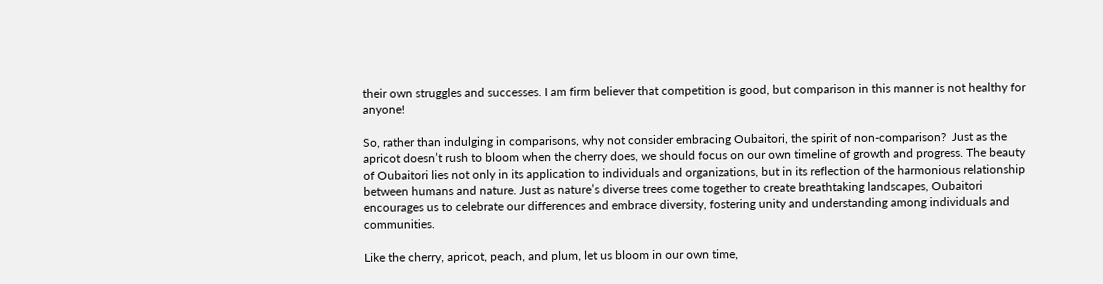their own struggles and successes. I am firm believer that competition is good, but comparison in this manner is not healthy for anyone!

So, rather than indulging in comparisons, why not consider embracing Oubaitori, the spirit of non-comparison?  Just as the apricot doesn’t rush to bloom when the cherry does, we should focus on our own timeline of growth and progress. The beauty of Oubaitori lies not only in its application to individuals and organizations, but in its reflection of the harmonious relationship between humans and nature. Just as nature’s diverse trees come together to create breathtaking landscapes, Oubaitori encourages us to celebrate our differences and embrace diversity, fostering unity and understanding among individuals and communities.

Like the cherry, apricot, peach, and plum, let us bloom in our own time,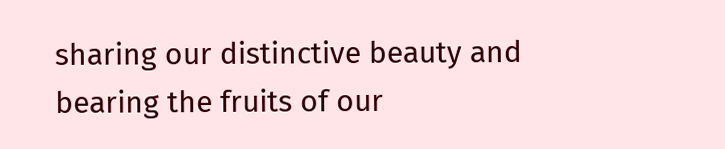sharing our distinctive beauty and bearing the fruits of our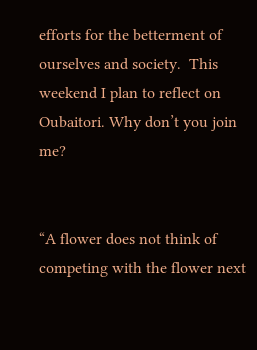efforts for the betterment of ourselves and society.  This weekend I plan to reflect on Oubaitori. Why don’t you join me?


“A flower does not think of competing with the flower next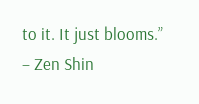to it. It just blooms.” – Zen Shin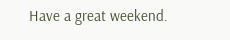Have a great weekend.